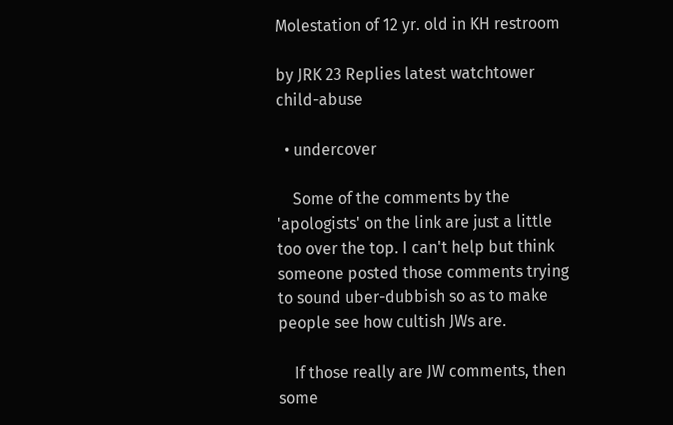Molestation of 12 yr. old in KH restroom

by JRK 23 Replies latest watchtower child-abuse

  • undercover

    Some of the comments by the 'apologists' on the link are just a little too over the top. I can't help but think someone posted those comments trying to sound uber-dubbish so as to make people see how cultish JWs are.

    If those really are JW comments, then some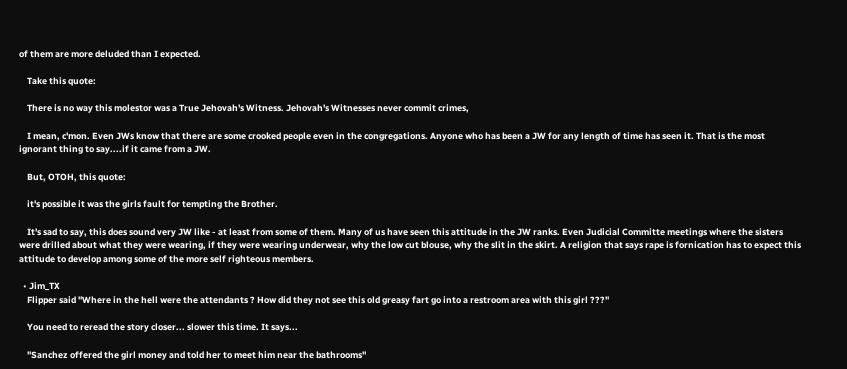of them are more deluded than I expected.

    Take this quote:

    There is no way this molestor was a True Jehovah's Witness. Jehovah's Witnesses never commit crimes,

    I mean, c'mon. Even JWs know that there are some crooked people even in the congregations. Anyone who has been a JW for any length of time has seen it. That is the most ignorant thing to say....if it came from a JW.

    But, OTOH, this quote:

    it's possible it was the girls fault for tempting the Brother.

    It's sad to say, this does sound very JW like - at least from some of them. Many of us have seen this attitude in the JW ranks. Even Judicial Committe meetings where the sisters were drilled about what they were wearing, if they were wearing underwear, why the low cut blouse, why the slit in the skirt. A religion that says rape is fornication has to expect this attitude to develop among some of the more self righteous members.

  • Jim_TX
    Flipper said "Where in the hell were the attendants ? How did they not see this old greasy fart go into a restroom area with this girl ???"

    You need to reread the story closer... slower this time. It says...

    "Sanchez offered the girl money and told her to meet him near the bathrooms"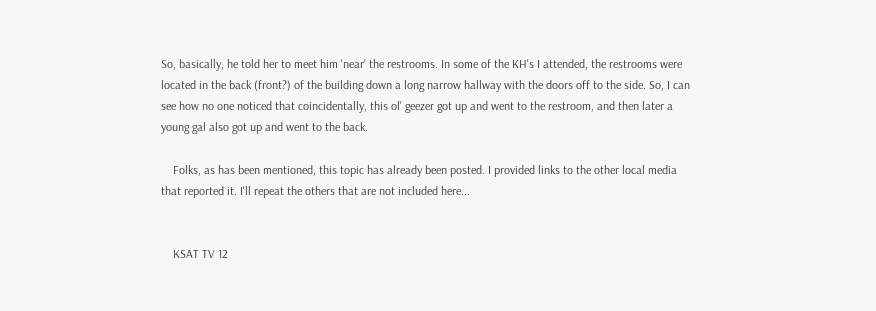So, basically, he told her to meet him 'near' the restrooms. In some of the KH's I attended, the restrooms were located in the back (front?) of the building down a long narrow hallway with the doors off to the side. So, I can see how no one noticed that coincidentally, this ol' geezer got up and went to the restroom, and then later a young gal also got up and went to the back.

    Folks, as has been mentioned, this topic has already been posted. I provided links to the other local media that reported it. I'll repeat the others that are not included here...


    KSAT TV 12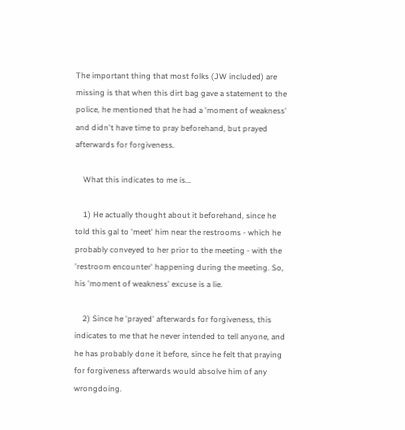The important thing that most folks (JW included) are missing is that when this dirt bag gave a statement to the police, he mentioned that he had a 'moment of weakness' and didn't have time to pray beforehand, but prayed afterwards for forgiveness.

    What this indicates to me is...

    1) He actually thought about it beforehand, since he told this gal to 'meet' him near the restrooms - which he probably conveyed to her prior to the meeting - with the 'restroom encounter' happening during the meeting. So, his 'moment of weakness' excuse is a lie.

    2) Since he 'prayed' afterwards for forgiveness, this indicates to me that he never intended to tell anyone, and he has probably done it before, since he felt that praying for forgiveness afterwards would absolve him of any wrongdoing.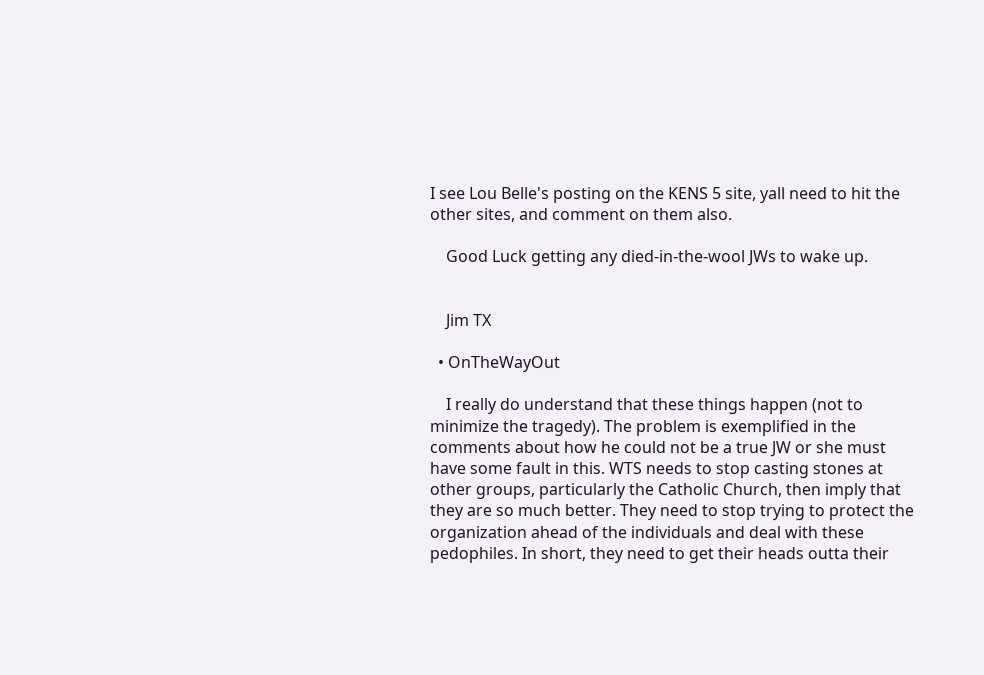I see Lou Belle's posting on the KENS 5 site, yall need to hit the other sites, and comment on them also.

    Good Luck getting any died-in-the-wool JWs to wake up.


    Jim TX

  • OnTheWayOut

    I really do understand that these things happen (not to minimize the tragedy). The problem is exemplified in the comments about how he could not be a true JW or she must have some fault in this. WTS needs to stop casting stones at other groups, particularly the Catholic Church, then imply that they are so much better. They need to stop trying to protect the organization ahead of the individuals and deal with these pedophiles. In short, they need to get their heads outta their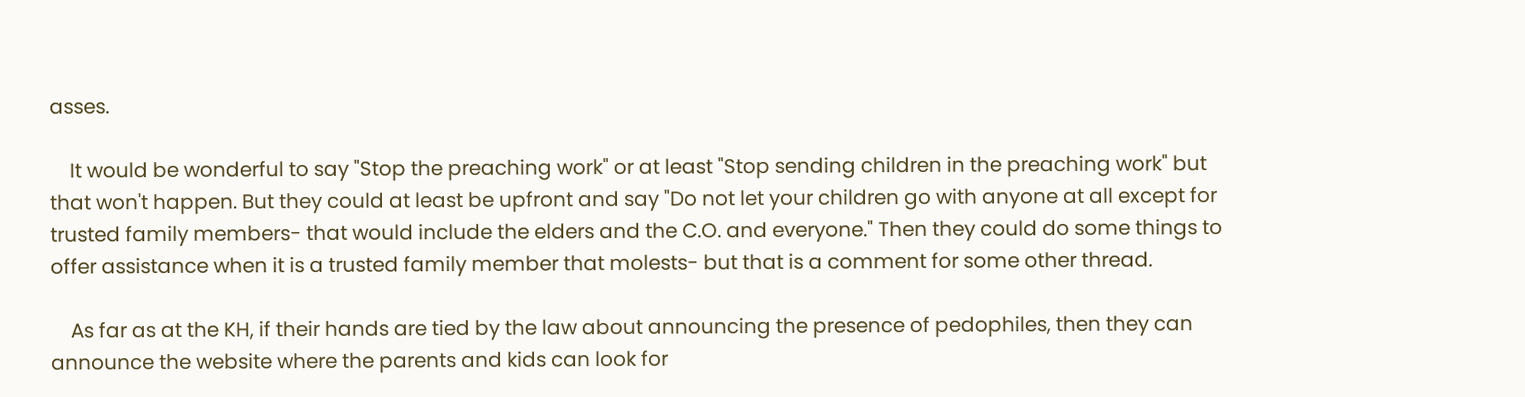asses.

    It would be wonderful to say "Stop the preaching work" or at least "Stop sending children in the preaching work" but that won't happen. But they could at least be upfront and say "Do not let your children go with anyone at all except for trusted family members- that would include the elders and the C.O. and everyone." Then they could do some things to offer assistance when it is a trusted family member that molests- but that is a comment for some other thread.

    As far as at the KH, if their hands are tied by the law about announcing the presence of pedophiles, then they can announce the website where the parents and kids can look for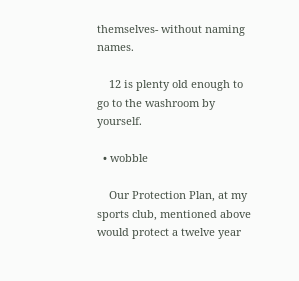themselves- without naming names.

    12 is plenty old enough to go to the washroom by yourself.

  • wobble

    Our Protection Plan, at my sports club, mentioned above would protect a twelve year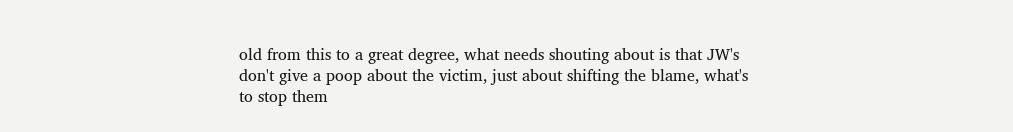old from this to a great degree, what needs shouting about is that JW's don't give a poop about the victim, just about shifting the blame, what's to stop them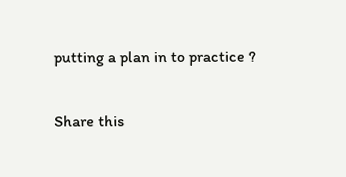putting a plan in to practice ?

Share this